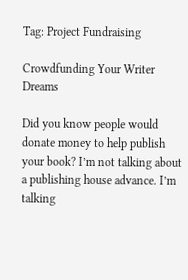Tag: Project Fundraising

Crowdfunding Your Writer Dreams

Did you know people would donate money to help publish your book? I’m not talking about a publishing house advance. I’m talking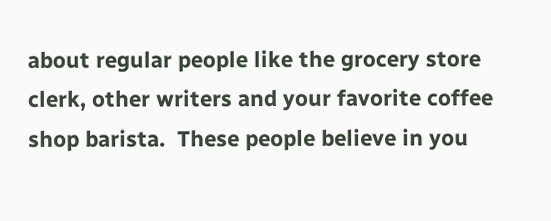about regular people like the grocery store clerk, other writers and your favorite coffee shop barista.  These people believe in you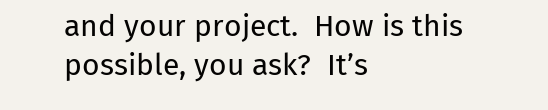and your project.  How is this possible, you ask?  It’s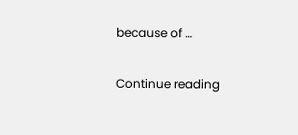because of …

Continue reading